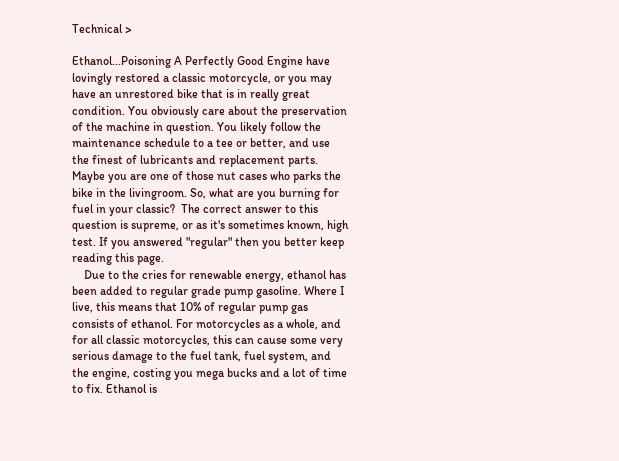Technical >

Ethanol...Poisoning A Perfectly Good Engine have lovingly restored a classic motorcycle, or you may have an unrestored bike that is in really great condition. You obviously care about the preservation of the machine in question. You likely follow the maintenance schedule to a tee or better, and use the finest of lubricants and replacement parts. Maybe you are one of those nut cases who parks the bike in the livingroom. So, what are you burning for fuel in your classic?  The correct answer to this question is supreme, or as it's sometimes known, high test. If you answered "regular" then you better keep reading this page.
    Due to the cries for renewable energy, ethanol has been added to regular grade pump gasoline. Where I live, this means that 10% of regular pump gas consists of ethanol. For motorcycles as a whole, and for all classic motorcycles, this can cause some very serious damage to the fuel tank, fuel system, and the engine, costing you mega bucks and a lot of time to fix. Ethanol is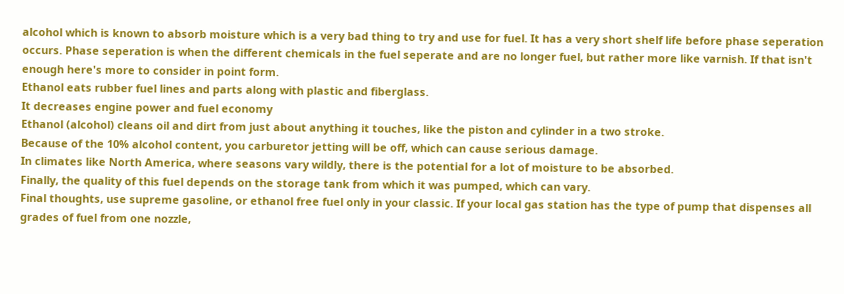alcohol which is known to absorb moisture which is a very bad thing to try and use for fuel. It has a very short shelf life before phase seperation occurs. Phase seperation is when the different chemicals in the fuel seperate and are no longer fuel, but rather more like varnish. If that isn't enough here's more to consider in point form.
Ethanol eats rubber fuel lines and parts along with plastic and fiberglass.
It decreases engine power and fuel economy
Ethanol (alcohol) cleans oil and dirt from just about anything it touches, like the piston and cylinder in a two stroke.
Because of the 10% alcohol content, you carburetor jetting will be off, which can cause serious damage.
In climates like North America, where seasons vary wildly, there is the potential for a lot of moisture to be absorbed.
Finally, the quality of this fuel depends on the storage tank from which it was pumped, which can vary.
Final thoughts, use supreme gasoline, or ethanol free fuel only in your classic. If your local gas station has the type of pump that dispenses all grades of fuel from one nozzle,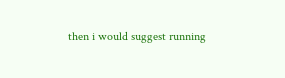then i would suggest running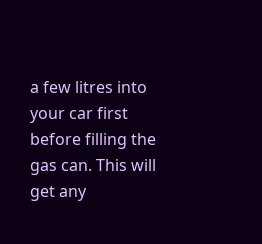a few litres into your car first before filling the gas can. This will get any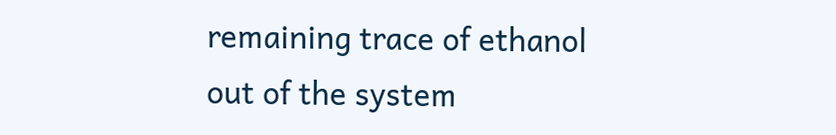remaining trace of ethanol out of the system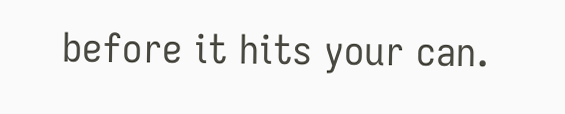before it hits your can.